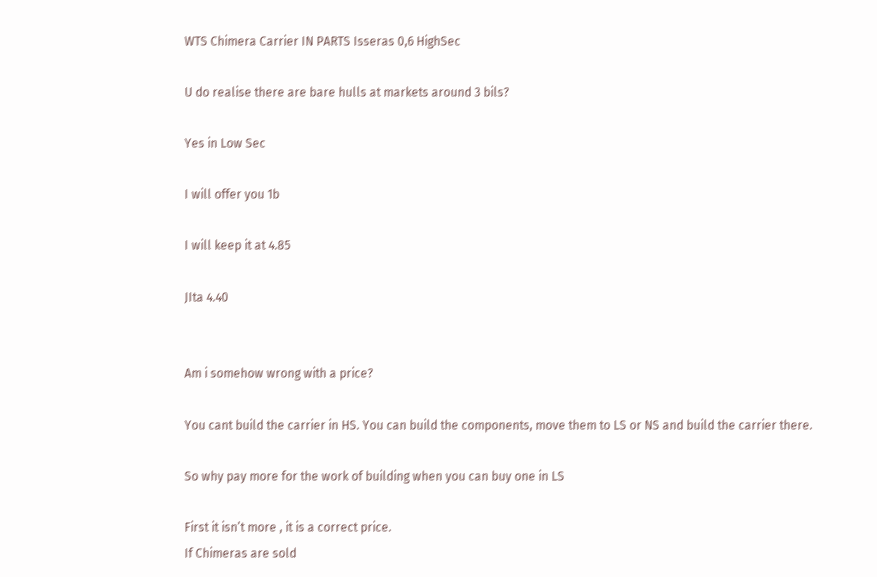WTS Chimera Carrier IN PARTS Isseras 0,6 HighSec

U do realise there are bare hulls at markets around 3 bils?

Yes in Low Sec

I will offer you 1b

I will keep it at 4.85

JIta 4.40


Am i somehow wrong with a price?

You cant build the carrier in HS. You can build the components, move them to LS or NS and build the carrier there.

So why pay more for the work of building when you can buy one in LS

First it isn’t more , it is a correct price.
If Chimeras are sold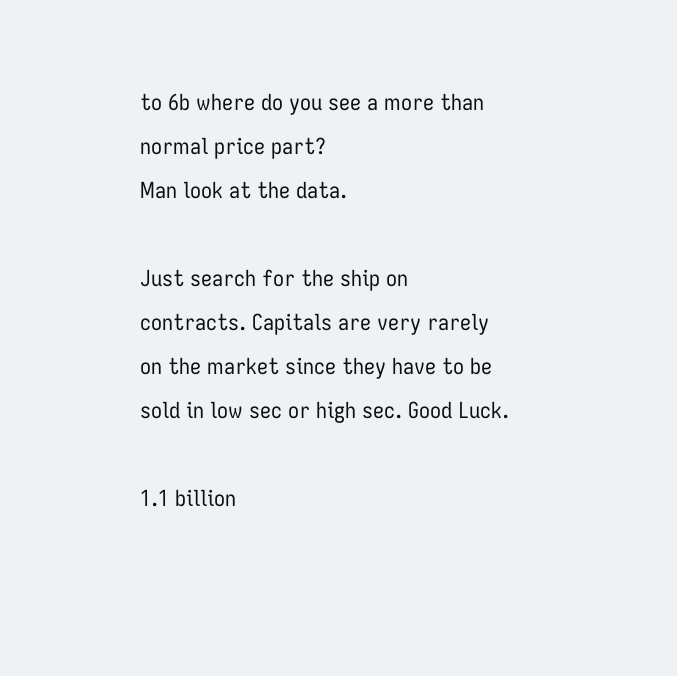to 6b where do you see a more than normal price part?
Man look at the data.

Just search for the ship on contracts. Capitals are very rarely on the market since they have to be sold in low sec or high sec. Good Luck.

1.1 billion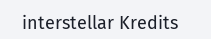interstellar Kredits